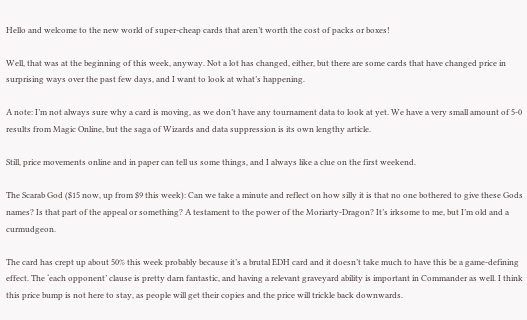Hello and welcome to the new world of super-cheap cards that aren’t worth the cost of packs or boxes!

Well, that was at the beginning of this week, anyway. Not a lot has changed, either, but there are some cards that have changed price in surprising ways over the past few days, and I want to look at what’s happening.

A note: I’m not always sure why a card is moving, as we don’t have any tournament data to look at yet. We have a very small amount of 5-0 results from Magic Online, but the saga of Wizards and data suppression is its own lengthy article.

Still, price movements online and in paper can tell us some things, and I always like a clue on the first weekend.

The Scarab God ($15 now, up from $9 this week): Can we take a minute and reflect on how silly it is that no one bothered to give these Gods names? Is that part of the appeal or something? A testament to the power of the Moriarty-Dragon? It’s irksome to me, but I’m old and a curmudgeon.

The card has crept up about 50% this week probably because it’s a brutal EDH card and it doesn’t take much to have this be a game-defining effect. The ‘each opponent’ clause is pretty darn fantastic, and having a relevant graveyard ability is important in Commander as well. I think this price bump is not here to stay, as people will get their copies and the price will trickle back downwards.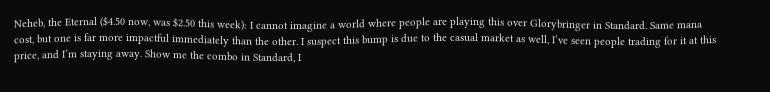Neheb, the Eternal ($4.50 now, was $2.50 this week): I cannot imagine a world where people are playing this over Glorybringer in Standard. Same mana cost, but one is far more impactful immediately than the other. I suspect this bump is due to the casual market as well, I’ve seen people trading for it at this price, and I’m staying away. Show me the combo in Standard, I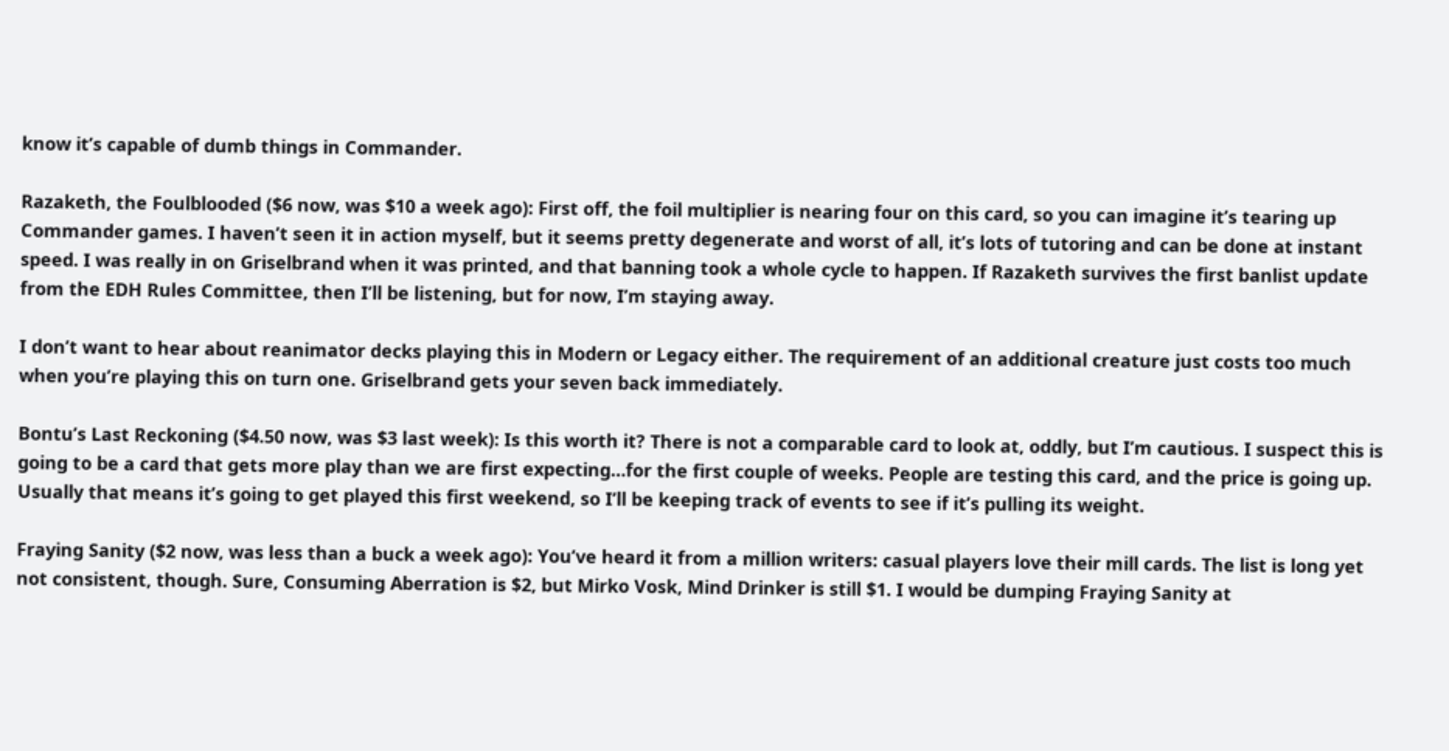know it’s capable of dumb things in Commander.

Razaketh, the Foulblooded ($6 now, was $10 a week ago): First off, the foil multiplier is nearing four on this card, so you can imagine it’s tearing up Commander games. I haven’t seen it in action myself, but it seems pretty degenerate and worst of all, it’s lots of tutoring and can be done at instant speed. I was really in on Griselbrand when it was printed, and that banning took a whole cycle to happen. If Razaketh survives the first banlist update from the EDH Rules Committee, then I’ll be listening, but for now, I’m staying away.

I don’t want to hear about reanimator decks playing this in Modern or Legacy either. The requirement of an additional creature just costs too much when you’re playing this on turn one. Griselbrand gets your seven back immediately.

Bontu’s Last Reckoning ($4.50 now, was $3 last week): Is this worth it? There is not a comparable card to look at, oddly, but I’m cautious. I suspect this is going to be a card that gets more play than we are first expecting…for the first couple of weeks. People are testing this card, and the price is going up. Usually that means it’s going to get played this first weekend, so I’ll be keeping track of events to see if it’s pulling its weight.

Fraying Sanity ($2 now, was less than a buck a week ago): You’ve heard it from a million writers: casual players love their mill cards. The list is long yet not consistent, though. Sure, Consuming Aberration is $2, but Mirko Vosk, Mind Drinker is still $1. I would be dumping Fraying Sanity at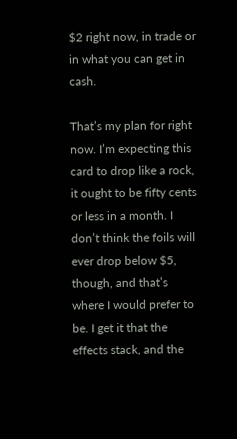$2 right now, in trade or in what you can get in cash.

That’s my plan for right now. I’m expecting this card to drop like a rock, it ought to be fifty cents or less in a month. I don’t think the foils will ever drop below $5, though, and that’s where I would prefer to be. I get it that the effects stack, and the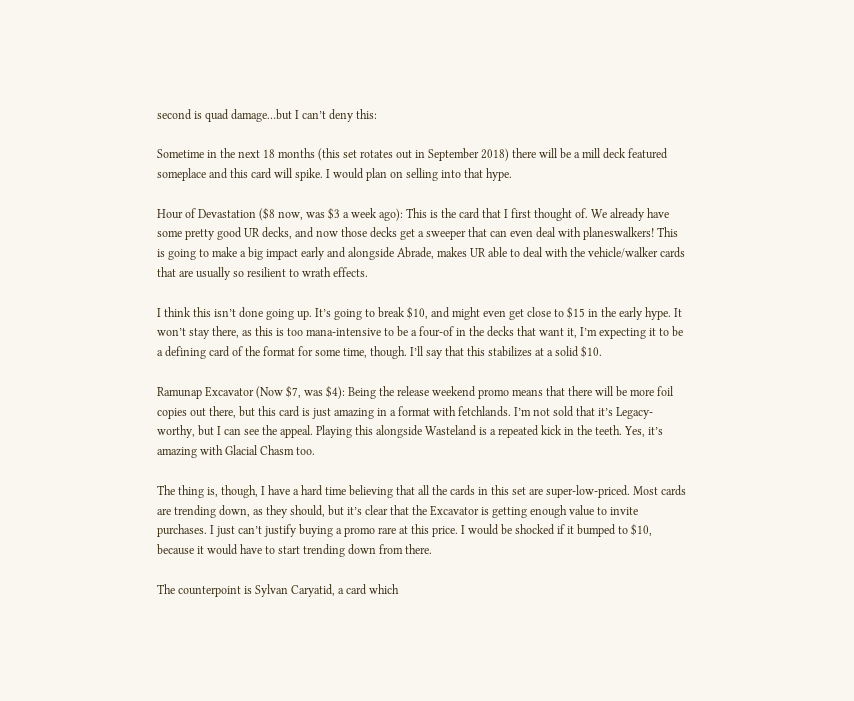second is quad damage…but I can’t deny this:

Sometime in the next 18 months (this set rotates out in September 2018) there will be a mill deck featured someplace and this card will spike. I would plan on selling into that hype.

Hour of Devastation ($8 now, was $3 a week ago): This is the card that I first thought of. We already have some pretty good UR decks, and now those decks get a sweeper that can even deal with planeswalkers! This is going to make a big impact early and alongside Abrade, makes UR able to deal with the vehicle/walker cards that are usually so resilient to wrath effects.

I think this isn’t done going up. It’s going to break $10, and might even get close to $15 in the early hype. It won’t stay there, as this is too mana-intensive to be a four-of in the decks that want it, I’m expecting it to be a defining card of the format for some time, though. I’ll say that this stabilizes at a solid $10.

Ramunap Excavator (Now $7, was $4): Being the release weekend promo means that there will be more foil copies out there, but this card is just amazing in a format with fetchlands. I’m not sold that it’s Legacy-worthy, but I can see the appeal. Playing this alongside Wasteland is a repeated kick in the teeth. Yes, it’s amazing with Glacial Chasm too.

The thing is, though, I have a hard time believing that all the cards in this set are super-low-priced. Most cards are trending down, as they should, but it’s clear that the Excavator is getting enough value to invite purchases. I just can’t justify buying a promo rare at this price. I would be shocked if it bumped to $10, because it would have to start trending down from there.

The counterpoint is Sylvan Caryatid, a card which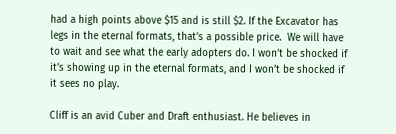had a high points above $15 and is still $2. If the Excavator has legs in the eternal formats, that’s a possible price.  We will have to wait and see what the early adopters do. I won’t be shocked if it’s showing up in the eternal formats, and I won’t be shocked if it sees no play.

Cliff is an avid Cuber and Draft enthusiast. He believes in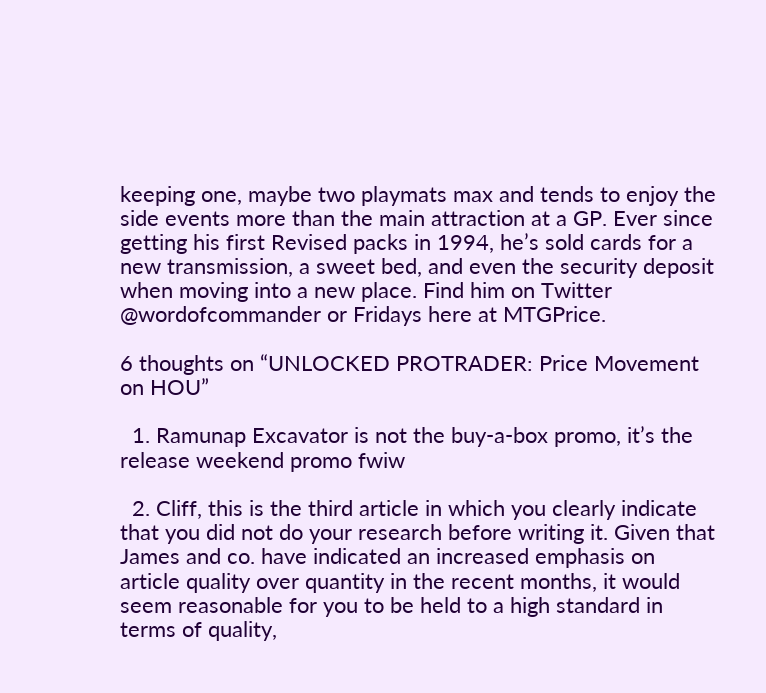keeping one, maybe two playmats max and tends to enjoy the side events more than the main attraction at a GP. Ever since getting his first Revised packs in 1994, he’s sold cards for a new transmission, a sweet bed, and even the security deposit when moving into a new place. Find him on Twitter @wordofcommander or Fridays here at MTGPrice.

6 thoughts on “UNLOCKED PROTRADER: Price Movement on HOU”

  1. Ramunap Excavator is not the buy-a-box promo, it’s the release weekend promo fwiw

  2. Cliff, this is the third article in which you clearly indicate that you did not do your research before writing it. Given that James and co. have indicated an increased emphasis on article quality over quantity in the recent months, it would seem reasonable for you to be held to a high standard in terms of quality,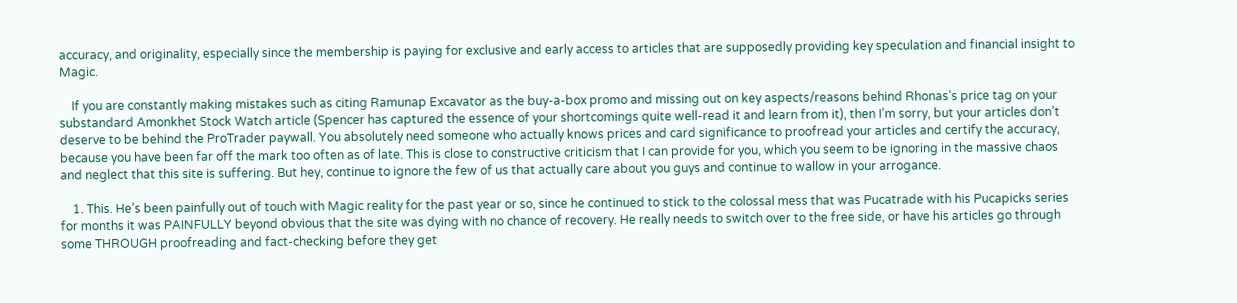accuracy, and originality, especially since the membership is paying for exclusive and early access to articles that are supposedly providing key speculation and financial insight to Magic.

    If you are constantly making mistakes such as citing Ramunap Excavator as the buy-a-box promo and missing out on key aspects/reasons behind Rhonas’s price tag on your substandard Amonkhet Stock Watch article (Spencer has captured the essence of your shortcomings quite well-read it and learn from it), then I’m sorry, but your articles don’t deserve to be behind the ProTrader paywall. You absolutely need someone who actually knows prices and card significance to proofread your articles and certify the accuracy, because you have been far off the mark too often as of late. This is close to constructive criticism that I can provide for you, which you seem to be ignoring in the massive chaos and neglect that this site is suffering. But hey, continue to ignore the few of us that actually care about you guys and continue to wallow in your arrogance.

    1. This. He’s been painfully out of touch with Magic reality for the past year or so, since he continued to stick to the colossal mess that was Pucatrade with his Pucapicks series for months it was PAINFULLY beyond obvious that the site was dying with no chance of recovery. He really needs to switch over to the free side, or have his articles go through some THROUGH proofreading and fact-checking before they get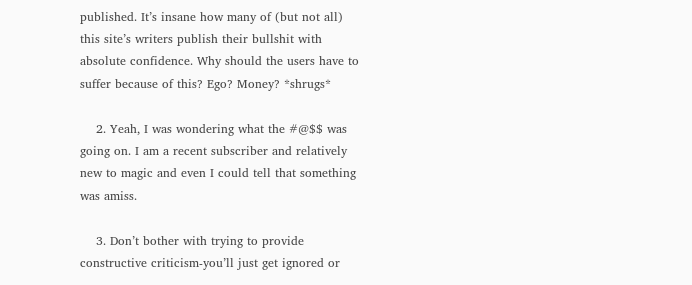published. It’s insane how many of (but not all) this site’s writers publish their bullshit with absolute confidence. Why should the users have to suffer because of this? Ego? Money? *shrugs*

    2. Yeah, I was wondering what the #@$$ was going on. I am a recent subscriber and relatively new to magic and even I could tell that something was amiss.

    3. Don’t bother with trying to provide constructive criticism-you’ll just get ignored or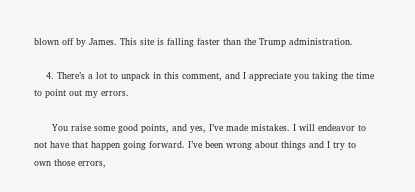blown off by James. This site is falling faster than the Trump administration.

    4. There’s a lot to unpack in this comment, and I appreciate you taking the time to point out my errors.

      You raise some good points, and yes, I’ve made mistakes. I will endeavor to not have that happen going forward. I’ve been wrong about things and I try to own those errors,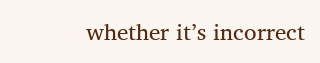whether it’s incorrect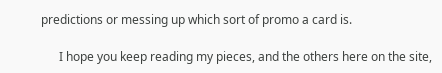predictions or messing up which sort of promo a card is.

      I hope you keep reading my pieces, and the others here on the site,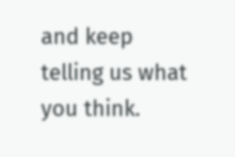and keep telling us what you think.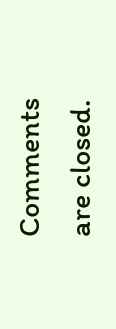Comments are closed.